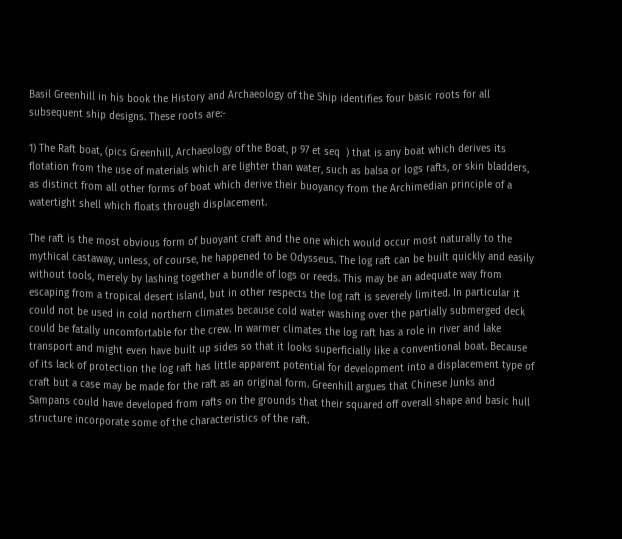Basil Greenhill in his book the History and Archaeology of the Ship identifies four basic roots for all subsequent ship designs. These roots are:-

1) The Raft boat, (pics Greenhill, Archaeology of the Boat, p 97 et seq  ) that is any boat which derives its flotation from the use of materials which are lighter than water, such as balsa or logs rafts, or skin bladders, as distinct from all other forms of boat which derive their buoyancy from the Archimedian principle of a watertight shell which floats through displacement.

The raft is the most obvious form of buoyant craft and the one which would occur most naturally to the mythical castaway, unless, of course, he happened to be Odysseus. The log raft can be built quickly and easily without tools, merely by lashing together a bundle of logs or reeds. This may be an adequate way from escaping from a tropical desert island, but in other respects the log raft is severely limited. In particular it could not be used in cold northern climates because cold water washing over the partially submerged deck could be fatally uncomfortable for the crew. In warmer climates the log raft has a role in river and lake transport and might even have built up sides so that it looks superficially like a conventional boat. Because of its lack of protection the log raft has little apparent potential for development into a displacement type of craft but a case may be made for the raft as an original form. Greenhill argues that Chinese Junks and Sampans could have developed from rafts on the grounds that their squared off overall shape and basic hull structure incorporate some of the characteristics of the raft.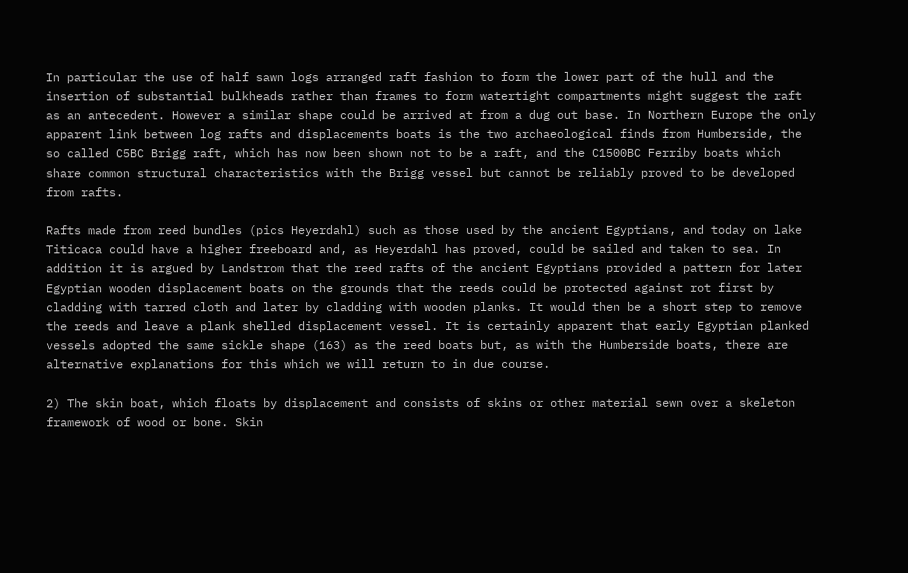In particular the use of half sawn logs arranged raft fashion to form the lower part of the hull and the insertion of substantial bulkheads rather than frames to form watertight compartments might suggest the raft as an antecedent. However a similar shape could be arrived at from a dug out base. In Northern Europe the only apparent link between log rafts and displacements boats is the two archaeological finds from Humberside, the so called C5BC Brigg raft, which has now been shown not to be a raft, and the C1500BC Ferriby boats which share common structural characteristics with the Brigg vessel but cannot be reliably proved to be developed from rafts.

Rafts made from reed bundles (pics Heyerdahl) such as those used by the ancient Egyptians, and today on lake Titicaca could have a higher freeboard and, as Heyerdahl has proved, could be sailed and taken to sea. In addition it is argued by Landstrom that the reed rafts of the ancient Egyptians provided a pattern for later Egyptian wooden displacement boats on the grounds that the reeds could be protected against rot first by cladding with tarred cloth and later by cladding with wooden planks. It would then be a short step to remove the reeds and leave a plank shelled displacement vessel. It is certainly apparent that early Egyptian planked vessels adopted the same sickle shape (163) as the reed boats but, as with the Humberside boats, there are alternative explanations for this which we will return to in due course.

2) The skin boat, which floats by displacement and consists of skins or other material sewn over a skeleton framework of wood or bone. Skin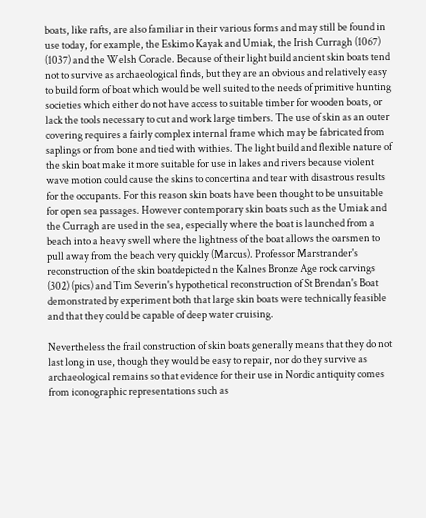boats, like rafts, are also familiar in their various forms and may still be found in use today, for example, the Eskimo Kayak and Umiak, the Irish Curragh (1067) (1037) and the Welsh Coracle. Because of their light build ancient skin boats tend not to survive as archaeological finds, but they are an obvious and relatively easy to build form of boat which would be well suited to the needs of primitive hunting societies which either do not have access to suitable timber for wooden boats, or lack the tools necessary to cut and work large timbers. The use of skin as an outer covering requires a fairly complex internal frame which may be fabricated from saplings or from bone and tied with withies. The light build and flexible nature of the skin boat make it more suitable for use in lakes and rivers because violent wave motion could cause the skins to concertina and tear with disastrous results for the occupants. For this reason skin boats have been thought to be unsuitable for open sea passages. However contemporary skin boats such as the Umiak and the Curragh are used in the sea, especially where the boat is launched from a beach into a heavy swell where the lightness of the boat allows the oarsmen to pull away from the beach very quickly (Marcus). Professor Marstrander's reconstruction of the skin boatdepicted n the Kalnes Bronze Age rock carvings (302) (pics) and Tim Severin's hypothetical reconstruction of St Brendan's Boat demonstrated by experiment both that large skin boats were technically feasible and that they could be capable of deep water cruising.

Nevertheless the frail construction of skin boats generally means that they do not last long in use, though they would be easy to repair, nor do they survive as archaeological remains so that evidence for their use in Nordic antiquity comes from iconographic representations such as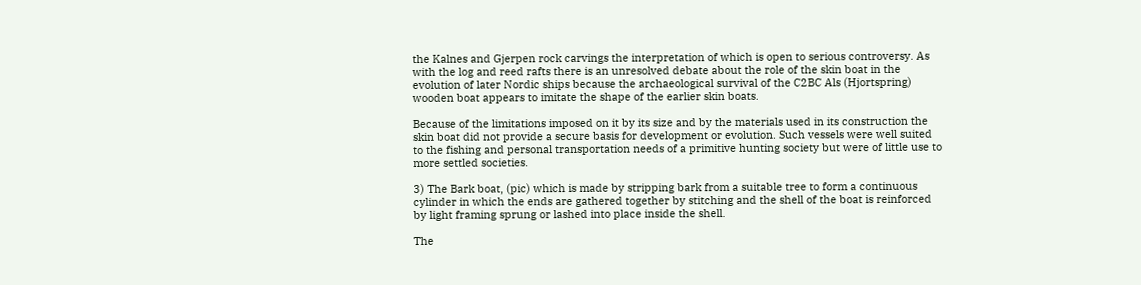the Kalnes and Gjerpen rock carvings the interpretation of which is open to serious controversy. As with the log and reed rafts there is an unresolved debate about the role of the skin boat in the evolution of later Nordic ships because the archaeological survival of the C2BC Als (Hjortspring) wooden boat appears to imitate the shape of the earlier skin boats.

Because of the limitations imposed on it by its size and by the materials used in its construction the skin boat did not provide a secure basis for development or evolution. Such vessels were well suited to the fishing and personal transportation needs of a primitive hunting society but were of little use to more settled societies.

3) The Bark boat, (pic) which is made by stripping bark from a suitable tree to form a continuous cylinder in which the ends are gathered together by stitching and the shell of the boat is reinforced by light framing sprung or lashed into place inside the shell.

The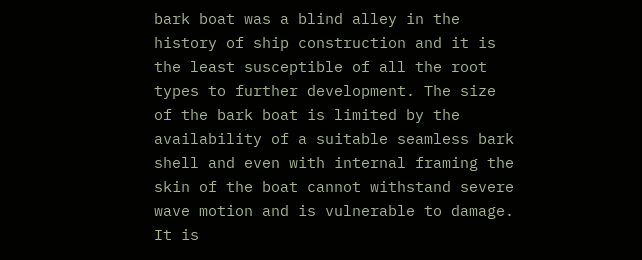bark boat was a blind alley in the history of ship construction and it is the least susceptible of all the root types to further development. The size of the bark boat is limited by the availability of a suitable seamless bark shell and even with internal framing the skin of the boat cannot withstand severe wave motion and is vulnerable to damage. It is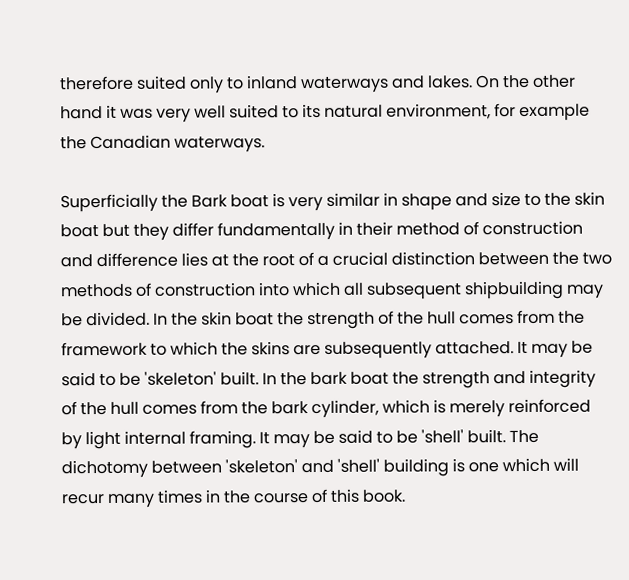therefore suited only to inland waterways and lakes. On the other hand it was very well suited to its natural environment, for example the Canadian waterways.

Superficially the Bark boat is very similar in shape and size to the skin boat but they differ fundamentally in their method of construction and difference lies at the root of a crucial distinction between the two methods of construction into which all subsequent shipbuilding may be divided. In the skin boat the strength of the hull comes from the framework to which the skins are subsequently attached. It may be said to be 'skeleton' built. In the bark boat the strength and integrity of the hull comes from the bark cylinder, which is merely reinforced by light internal framing. It may be said to be 'shell' built. The dichotomy between 'skeleton' and 'shell' building is one which will recur many times in the course of this book.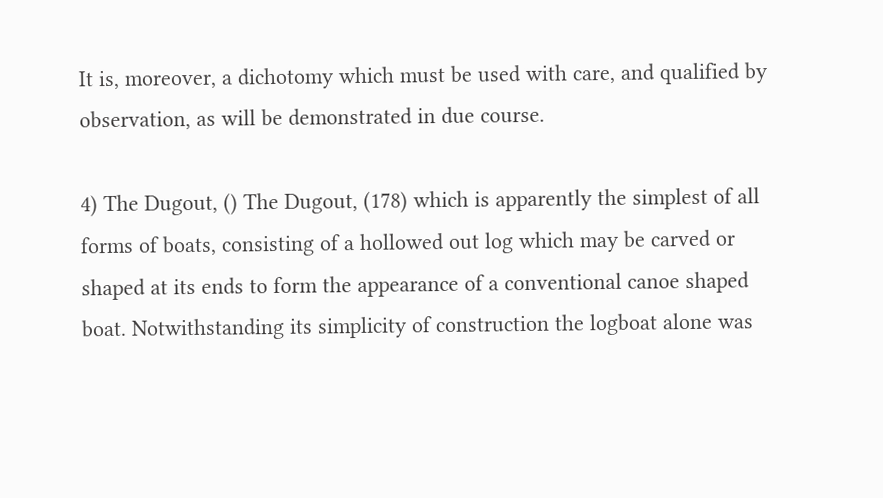It is, moreover, a dichotomy which must be used with care, and qualified by observation, as will be demonstrated in due course.

4) The Dugout, () The Dugout, (178) which is apparently the simplest of all forms of boats, consisting of a hollowed out log which may be carved or shaped at its ends to form the appearance of a conventional canoe shaped boat. Notwithstanding its simplicity of construction the logboat alone was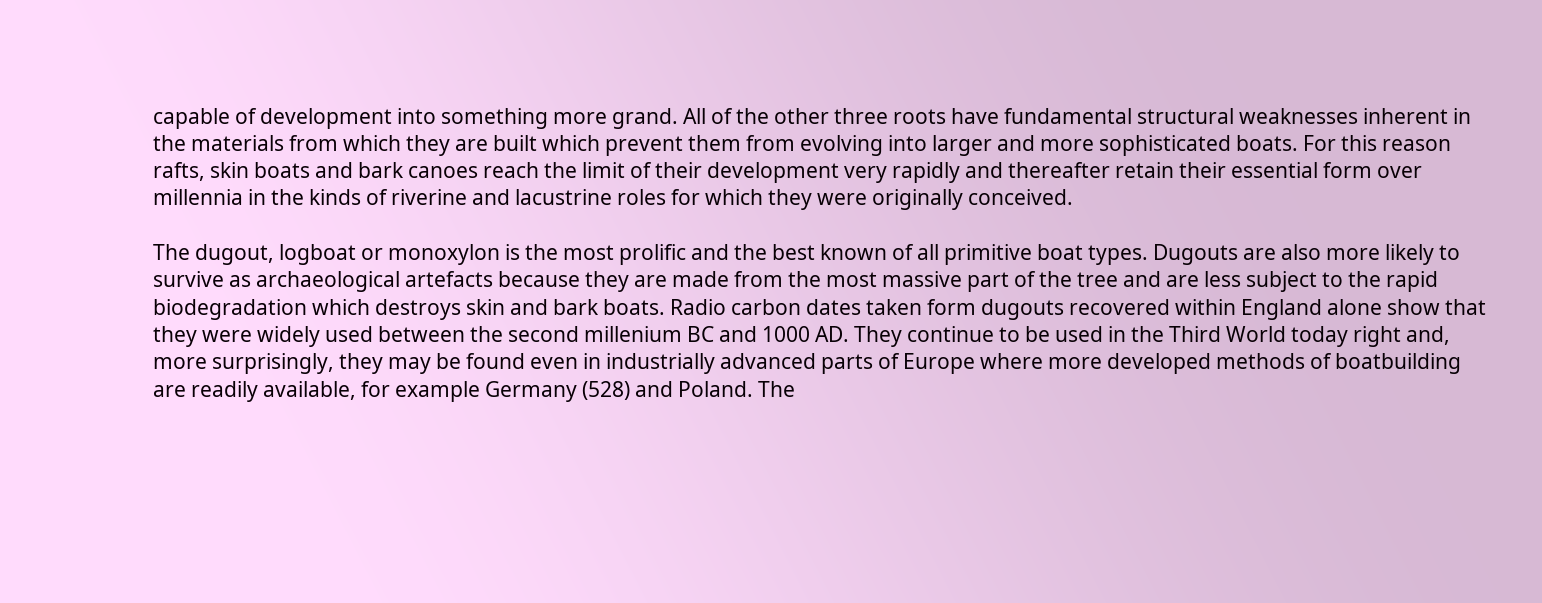capable of development into something more grand. All of the other three roots have fundamental structural weaknesses inherent in the materials from which they are built which prevent them from evolving into larger and more sophisticated boats. For this reason rafts, skin boats and bark canoes reach the limit of their development very rapidly and thereafter retain their essential form over millennia in the kinds of riverine and lacustrine roles for which they were originally conceived.

The dugout, logboat or monoxylon is the most prolific and the best known of all primitive boat types. Dugouts are also more likely to survive as archaeological artefacts because they are made from the most massive part of the tree and are less subject to the rapid biodegradation which destroys skin and bark boats. Radio carbon dates taken form dugouts recovered within England alone show that they were widely used between the second millenium BC and 1000 AD. They continue to be used in the Third World today right and, more surprisingly, they may be found even in industrially advanced parts of Europe where more developed methods of boatbuilding are readily available, for example Germany (528) and Poland. The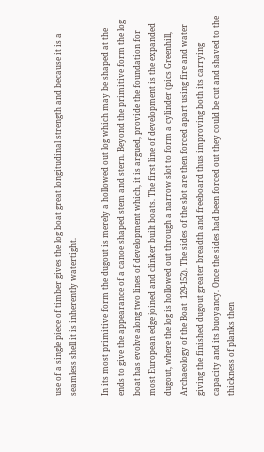use of a single piece of timber gives the log boat great longitudinal strength and because it is a seamless shell it is inherently watertight.

In its most primitive form the dugout is merely a hollowed out log which may be shaped at the ends to give the appearance of a canoe shaped stem and stern. Beyond the primitive form the log boat has evolve along two lines of development which, it is argued, provide the foundation for most European edge joined and clinker built boats. The first line of development is the expanded dugout, where the log is hollowed out through a narrow slot to form a cylinder (pics Greenhill, Archaeology of the Boat  129-152). The sides of the slot are then forced apart using fire and water giving the finished dugout greater breadth and freeboard thus improving both its carrying capacity and its buoyancy. Once the sides had been forced out they could be cut and shaved to the thickness of planks then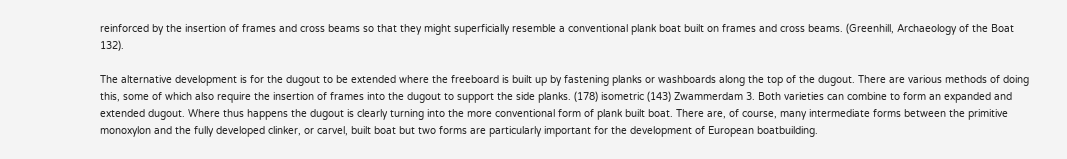reinforced by the insertion of frames and cross beams so that they might superficially resemble a conventional plank boat built on frames and cross beams. (Greenhill, Archaeology of the Boat  132).

The alternative development is for the dugout to be extended where the freeboard is built up by fastening planks or washboards along the top of the dugout. There are various methods of doing this, some of which also require the insertion of frames into the dugout to support the side planks. (178) isometric (143) Zwammerdam 3. Both varieties can combine to form an expanded and extended dugout. Where thus happens the dugout is clearly turning into the more conventional form of plank built boat. There are, of course, many intermediate forms between the primitive monoxylon and the fully developed clinker, or carvel, built boat but two forms are particularly important for the development of European boatbuilding.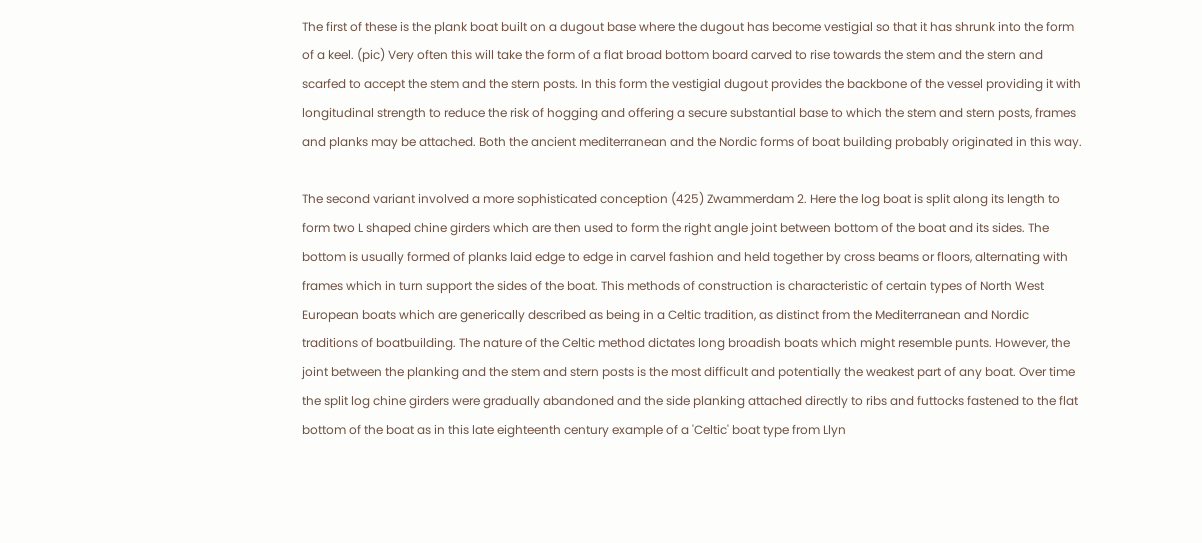The first of these is the plank boat built on a dugout base where the dugout has become vestigial so that it has shrunk into the form of a keel. (pic) Very often this will take the form of a flat broad bottom board carved to rise towards the stem and the stern and scarfed to accept the stem and the stern posts. In this form the vestigial dugout provides the backbone of the vessel providing it with longitudinal strength to reduce the risk of hogging and offering a secure substantial base to which the stem and stern posts, frames and planks may be attached. Both the ancient mediterranean and the Nordic forms of boat building probably originated in this way.

The second variant involved a more sophisticated conception (425) Zwammerdam 2. Here the log boat is split along its length to form two L shaped chine girders which are then used to form the right angle joint between bottom of the boat and its sides. The bottom is usually formed of planks laid edge to edge in carvel fashion and held together by cross beams or floors, alternating with frames which in turn support the sides of the boat. This methods of construction is characteristic of certain types of North West European boats which are generically described as being in a Celtic tradition, as distinct from the Mediterranean and Nordic traditions of boatbuilding. The nature of the Celtic method dictates long broadish boats which might resemble punts. However, the joint between the planking and the stem and stern posts is the most difficult and potentially the weakest part of any boat. Over time the split log chine girders were gradually abandoned and the side planking attached directly to ribs and futtocks fastened to the flat bottom of the boat as in this late eighteenth century example of a 'Celtic' boat type from Llyn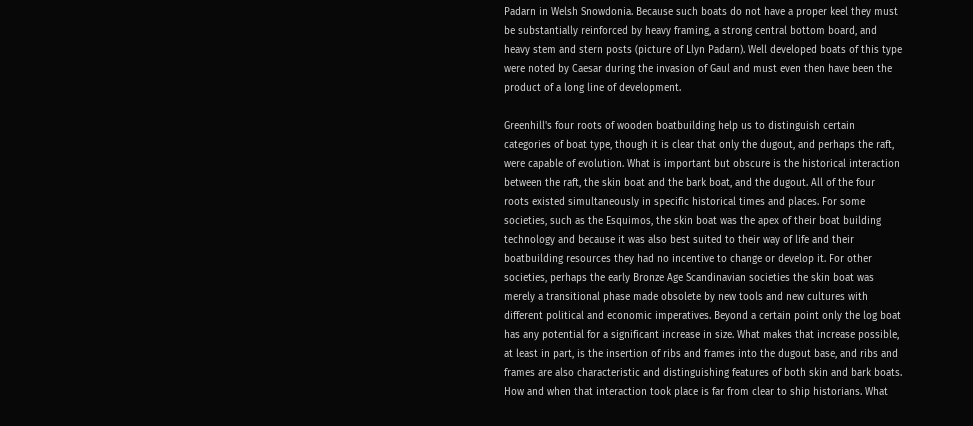Padarn in Welsh Snowdonia. Because such boats do not have a proper keel they must be substantially reinforced by heavy framing, a strong central bottom board, and heavy stem and stern posts (picture of Llyn Padarn). Well developed boats of this type were noted by Caesar during the invasion of Gaul and must even then have been the product of a long line of development.

Greenhill's four roots of wooden boatbuilding help us to distinguish certain categories of boat type, though it is clear that only the dugout, and perhaps the raft, were capable of evolution. What is important but obscure is the historical interaction between the raft, the skin boat and the bark boat, and the dugout. All of the four roots existed simultaneously in specific historical times and places. For some societies, such as the Esquimos, the skin boat was the apex of their boat building technology and because it was also best suited to their way of life and their boatbuilding resources they had no incentive to change or develop it. For other societies, perhaps the early Bronze Age Scandinavian societies the skin boat was merely a transitional phase made obsolete by new tools and new cultures with different political and economic imperatives. Beyond a certain point only the log boat has any potential for a significant increase in size. What makes that increase possible, at least in part, is the insertion of ribs and frames into the dugout base, and ribs and frames are also characteristic and distinguishing features of both skin and bark boats. How and when that interaction took place is far from clear to ship historians. What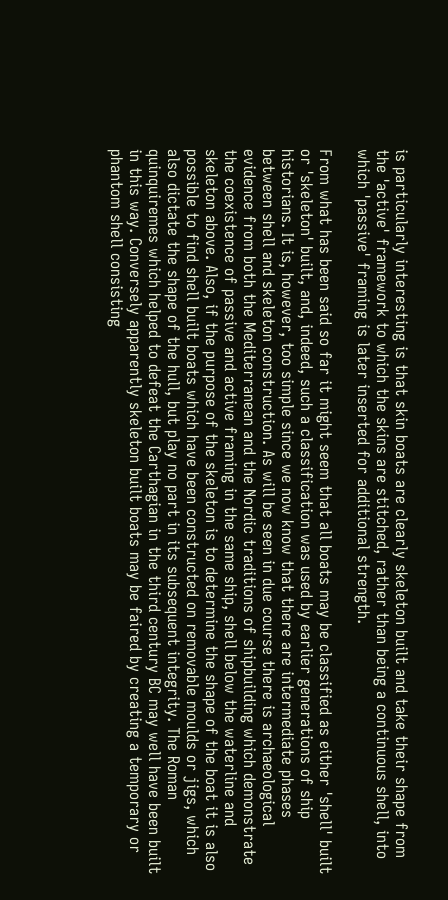is particularly interesting is that skin boats are clearly skeleton built and take their shape from the 'active' framework to which the skins are stitched, rather than being a continuous shell, into which 'passive' framing is later inserted for additional strength.

From what has been said so far it might seem that all boats may be classified as either 'shell' built or 'skeleton' built, and, indeed, such a classification was used by earlier generations of ship historians. It is, however, too simple since we now know that there are intermediate phases between shell and skeleton construction. As will be seen in due course there is archaeological evidence from both the Mediterranean and the Nordic traditions of shipbuilding which demonstrate the coexistence of passive and active framing in the same ship, shell below the waterline and skeleton above. Also, if the purpose of the skeleton is to determine the shape of the boat it is also possible to find shell built boats which have been constructed on removable moulds or jigs, which also dictate the shape of the hull, but play no part in its subsequent integrity. The Roman quinquiremes which helped to defeat the Carthagian in the third century BC may well have been built in this way. Conversely apparently skeleton built boats may be faired by creating a temporary or phantom shell consisting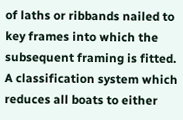of laths or ribbands nailed to key frames into which the subsequent framing is fitted. A classification system which reduces all boats to either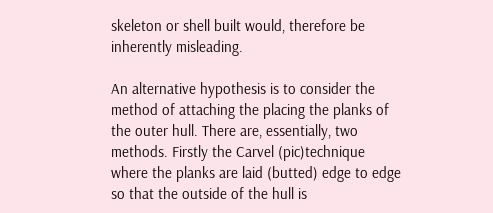skeleton or shell built would, therefore be inherently misleading.

An alternative hypothesis is to consider the method of attaching the placing the planks of the outer hull. There are, essentially, two methods. Firstly the Carvel (pic)technique where the planks are laid (butted) edge to edge so that the outside of the hull is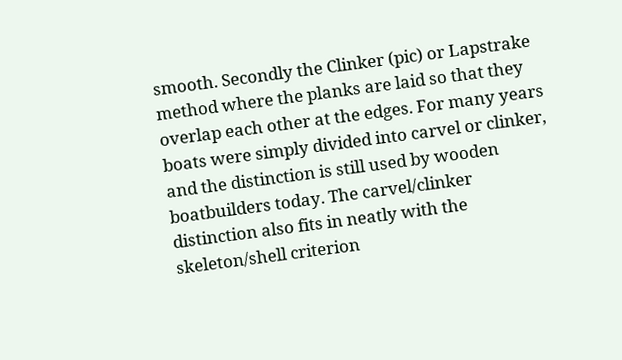smooth. Secondly the Clinker (pic) or Lapstrake method where the planks are laid so that they overlap each other at the edges. For many years boats were simply divided into carvel or clinker, and the distinction is still used by wooden boatbuilders today. The carvel/clinker distinction also fits in neatly with the skeleton/shell criterion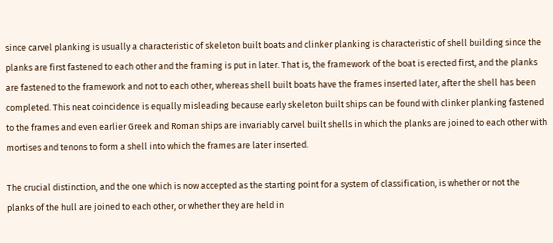since carvel planking is usually a characteristic of skeleton built boats and clinker planking is characteristic of shell building since the planks are first fastened to each other and the framing is put in later. That is, the framework of the boat is erected first, and the planks are fastened to the framework and not to each other, whereas shell built boats have the frames inserted later, after the shell has been completed. This neat coincidence is equally misleading because early skeleton built ships can be found with clinker planking fastened to the frames and even earlier Greek and Roman ships are invariably carvel built shells in which the planks are joined to each other with mortises and tenons to form a shell into which the frames are later inserted.

The crucial distinction, and the one which is now accepted as the starting point for a system of classification, is whether or not the planks of the hull are joined to each other, or whether they are held in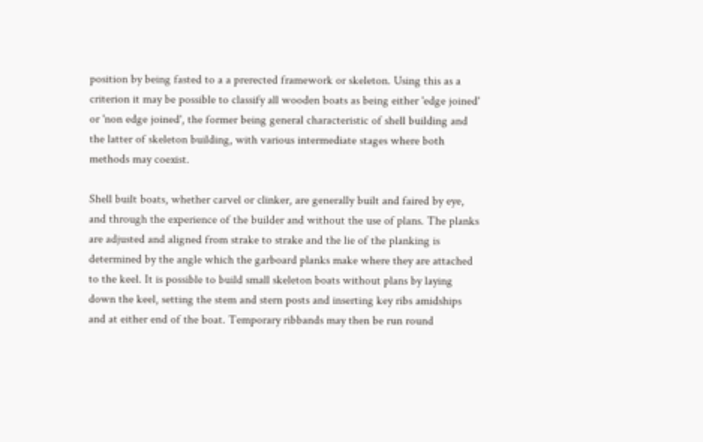position by being fasted to a a prerected framework or skeleton. Using this as a criterion it may be possible to classify all wooden boats as being either 'edge joined' or 'non edge joined', the former being general characteristic of shell building and the latter of skeleton building, with various intermediate stages where both methods may coexist.

Shell built boats, whether carvel or clinker, are generally built and faired by eye, and through the experience of the builder and without the use of plans. The planks are adjusted and aligned from strake to strake and the lie of the planking is determined by the angle which the garboard planks make where they are attached to the keel. It is possible to build small skeleton boats without plans by laying down the keel, setting the stem and stern posts and inserting key ribs amidships and at either end of the boat. Temporary ribbands may then be run round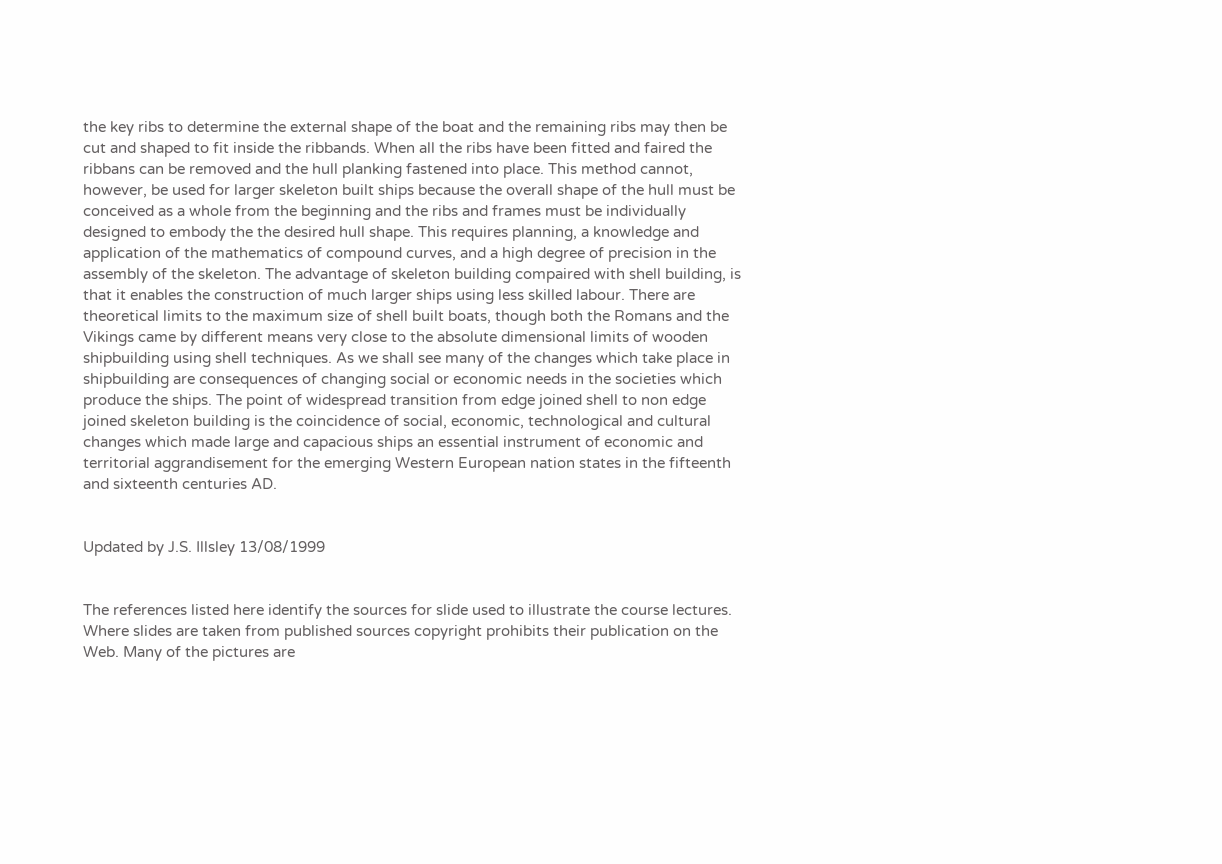the key ribs to determine the external shape of the boat and the remaining ribs may then be cut and shaped to fit inside the ribbands. When all the ribs have been fitted and faired the ribbans can be removed and the hull planking fastened into place. This method cannot, however, be used for larger skeleton built ships because the overall shape of the hull must be conceived as a whole from the beginning and the ribs and frames must be individually designed to embody the the desired hull shape. This requires planning, a knowledge and application of the mathematics of compound curves, and a high degree of precision in the assembly of the skeleton. The advantage of skeleton building compaired with shell building, is that it enables the construction of much larger ships using less skilled labour. There are theoretical limits to the maximum size of shell built boats, though both the Romans and the Vikings came by different means very close to the absolute dimensional limits of wooden shipbuilding using shell techniques. As we shall see many of the changes which take place in shipbuilding are consequences of changing social or economic needs in the societies which produce the ships. The point of widespread transition from edge joined shell to non edge joined skeleton building is the coincidence of social, economic, technological and cultural changes which made large and capacious ships an essential instrument of economic and territorial aggrandisement for the emerging Western European nation states in the fifteenth and sixteenth centuries AD.


Updated by J.S. Illsley 13/08/1999


The references listed here identify the sources for slide used to illustrate the course lectures. Where slides are taken from published sources copyright prohibits their publication on the Web. Many of the pictures are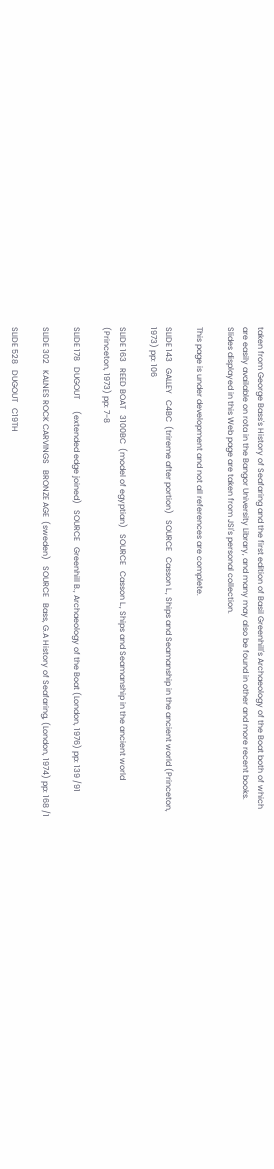taken from George Bass's History of Seafaring and the first edition of Basil Greenhill's Archaeology of the Boat both of which are easily available on rota in the Bangor University Library, and many may also be found in other and more recent books. Slides displayed in this Web page are taken from JSI's personal collection.

This page is under development and not all references are complete.

SLIDE 143   GALLEY   C4BC  (trireme after portion)   SOURCE   Casson L., Ships and Seamanship in the ancient world (Princeton, 1973) pp: 106

SLIDE 163   REED BOAT   3100BC  (model of egyptian)   SOURCE   Casson L., Ships and Seamanship in the ancient world (Princeton, 1973) pp: 7-8

SLIDE 178   DUGOUT      (extended edge joined)   SOURCE   Greenhill B., Archaeology of the Boat (London, 1976) pp: 139 /91

SLIDE 302   KALNES ROCK CARVINGS   BRONZE AGE  (sweden)   SOURCE   Bass, G.A History of Seafaring, (London, 1974) pp: 168 /1

SLIDE 528   DUGOUT   C19TH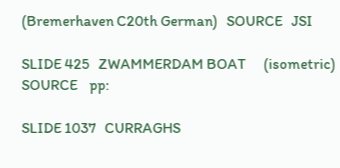(Bremerhaven C20th German)   SOURCE   JSI

SLIDE 425   ZWAMMERDAM BOAT      (isometric)   SOURCE    pp:

SLIDE 1037   CURRAGHS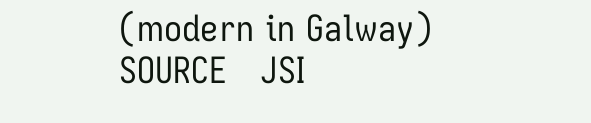(modern in Galway)   SOURCE   JSI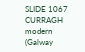SLIDE 1067   CURRAGH   modern  (Galway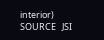interior)   SOURCE   JSI